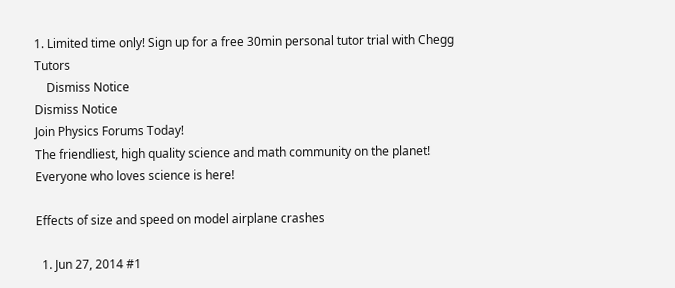1. Limited time only! Sign up for a free 30min personal tutor trial with Chegg Tutors
    Dismiss Notice
Dismiss Notice
Join Physics Forums Today!
The friendliest, high quality science and math community on the planet! Everyone who loves science is here!

Effects of size and speed on model airplane crashes

  1. Jun 27, 2014 #1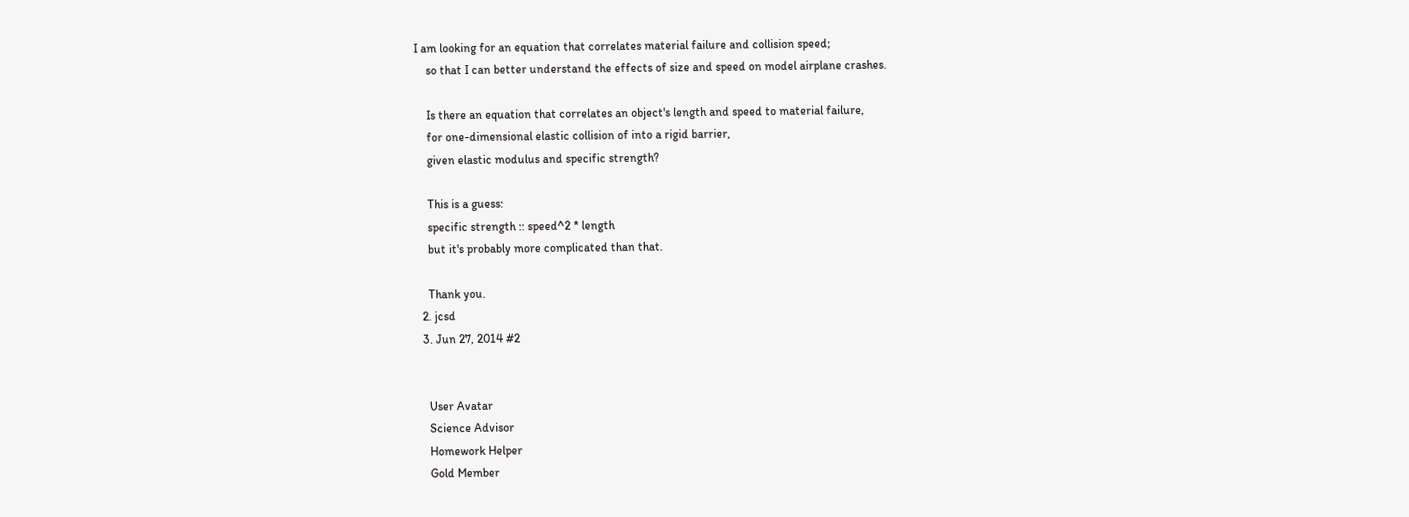I am looking for an equation that correlates material failure and collision speed;
    so that I can better understand the effects of size and speed on model airplane crashes.

    Is there an equation that correlates an object's length and speed to material failure,
    for one-dimensional elastic collision of into a rigid barrier,
    given elastic modulus and specific strength?

    This is a guess:
    specific strength :: speed^2 * length
    but it's probably more complicated than that.

    Thank you.
  2. jcsd
  3. Jun 27, 2014 #2


    User Avatar
    Science Advisor
    Homework Helper
    Gold Member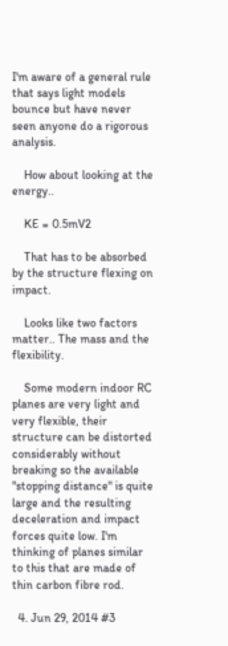I'm aware of a general rule that says light models bounce but have never seen anyone do a rigorous analysis.

    How about looking at the energy..

    KE = 0.5mV2

    That has to be absorbed by the structure flexing on impact.

    Looks like two factors matter.. The mass and the flexibility.

    Some modern indoor RC planes are very light and very flexible, their structure can be distorted considerably without breaking so the available "stopping distance" is quite large and the resulting deceleration and impact forces quite low. I'm thinking of planes similar to this that are made of thin carbon fibre rod.

  4. Jun 29, 2014 #3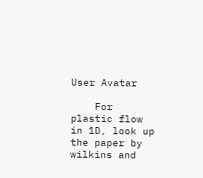User Avatar

    For plastic flow in 1D, look up the paper by wilkins and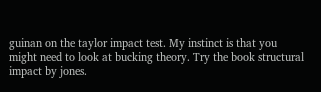guinan on the taylor impact test. My instinct is that you might need to look at bucking theory. Try the book structural impact by jones.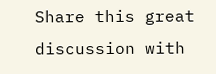Share this great discussion with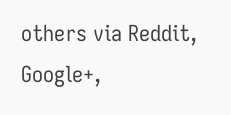others via Reddit, Google+,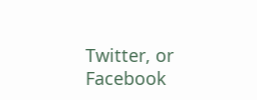Twitter, or Facebook